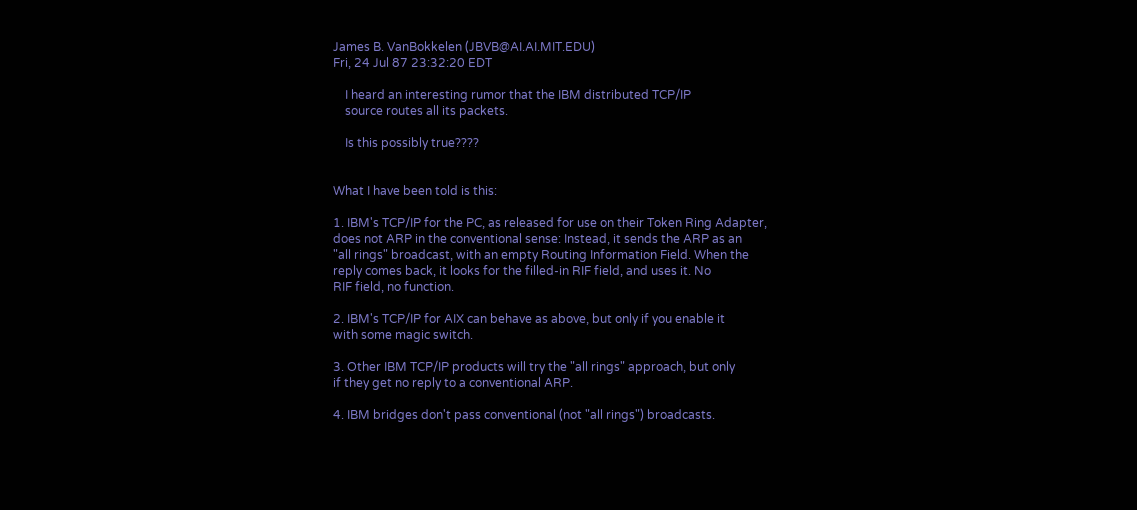James B. VanBokkelen (JBVB@AI.AI.MIT.EDU)
Fri, 24 Jul 87 23:32:20 EDT

    I heard an interesting rumor that the IBM distributed TCP/IP
    source routes all its packets.

    Is this possibly true????


What I have been told is this:

1. IBM's TCP/IP for the PC, as released for use on their Token Ring Adapter,
does not ARP in the conventional sense: Instead, it sends the ARP as an
"all rings" broadcast, with an empty Routing Information Field. When the
reply comes back, it looks for the filled-in RIF field, and uses it. No
RIF field, no function.

2. IBM's TCP/IP for AIX can behave as above, but only if you enable it
with some magic switch.

3. Other IBM TCP/IP products will try the "all rings" approach, but only
if they get no reply to a conventional ARP.

4. IBM bridges don't pass conventional (not "all rings") broadcasts.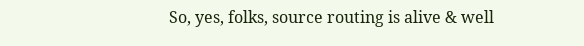So, yes, folks, source routing is alive & well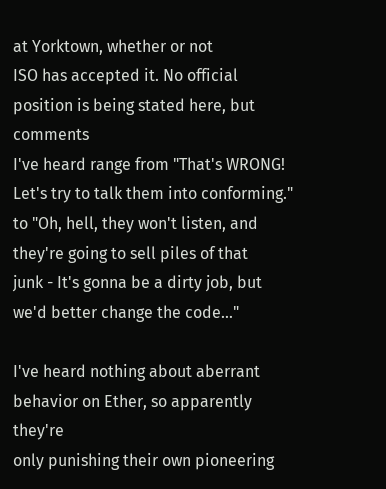at Yorktown, whether or not
ISO has accepted it. No official position is being stated here, but comments
I've heard range from "That's WRONG! Let's try to talk them into conforming."
to "Oh, hell, they won't listen, and they're going to sell piles of that
junk - It's gonna be a dirty job, but we'd better change the code..."

I've heard nothing about aberrant behavior on Ether, so apparently they're
only punishing their own pioneering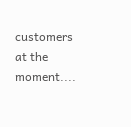customers at the moment....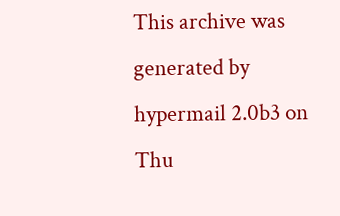This archive was generated by hypermail 2.0b3 on Thu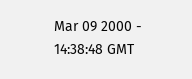Mar 09 2000 - 14:38:48 GMT